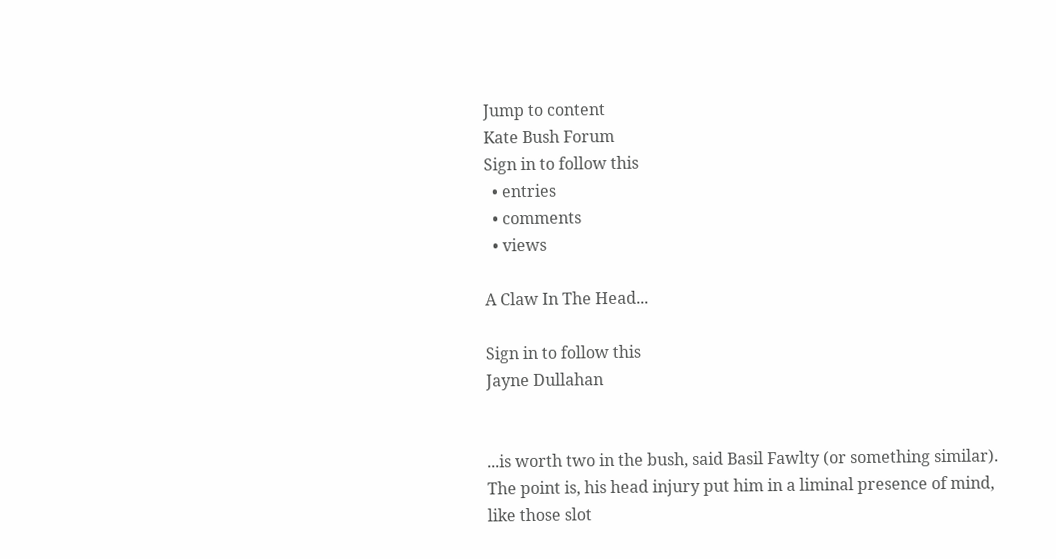Jump to content
Kate Bush Forum
Sign in to follow this
  • entries
  • comments
  • views

A Claw In The Head...

Sign in to follow this
Jayne Dullahan


...is worth two in the bush, said Basil Fawlty (or something similar). The point is, his head injury put him in a liminal presence of mind, like those slot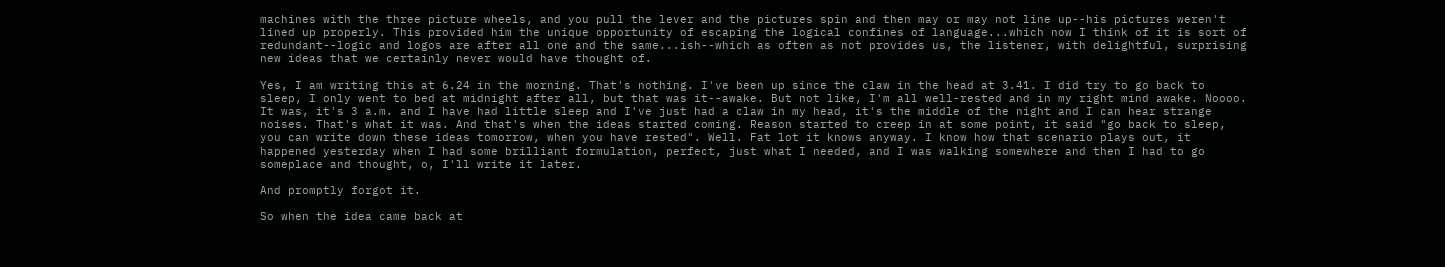machines with the three picture wheels, and you pull the lever and the pictures spin and then may or may not line up--his pictures weren't lined up properly. This provided him the unique opportunity of escaping the logical confines of language...which now I think of it is sort of redundant--logic and logos are after all one and the same...ish--which as often as not provides us, the listener, with delightful, surprising new ideas that we certainly never would have thought of.

Yes, I am writing this at 6.24 in the morning. That's nothing. I've been up since the claw in the head at 3.41. I did try to go back to sleep, I only went to bed at midnight after all, but that was it--awake. But not like, I'm all well-rested and in my right mind awake. Noooo. It was, it's 3 a.m. and I have had little sleep and I've just had a claw in my head, it's the middle of the night and I can hear strange noises. That's what it was. And that's when the ideas started coming. Reason started to creep in at some point, it said "go back to sleep, you can write down these ideas tomorrow, when you have rested". Well. Fat lot it knows anyway. I know how that scenario plays out, it happened yesterday when I had some brilliant formulation, perfect, just what I needed, and I was walking somewhere and then I had to go someplace and thought, o, I'll write it later.

And promptly forgot it.

So when the idea came back at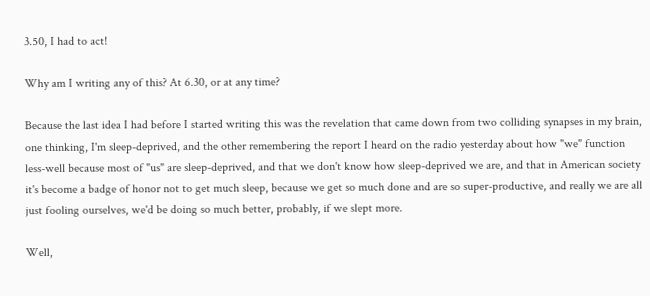3.50, I had to act!

Why am I writing any of this? At 6.30, or at any time?

Because the last idea I had before I started writing this was the revelation that came down from two colliding synapses in my brain, one thinking, I'm sleep-deprived, and the other remembering the report I heard on the radio yesterday about how "we" function less-well because most of "us" are sleep-deprived, and that we don't know how sleep-deprived we are, and that in American society it's become a badge of honor not to get much sleep, because we get so much done and are so super-productive, and really we are all just fooling ourselves, we'd be doing so much better, probably, if we slept more.

Well,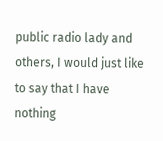public radio lady and others, I would just like to say that I have nothing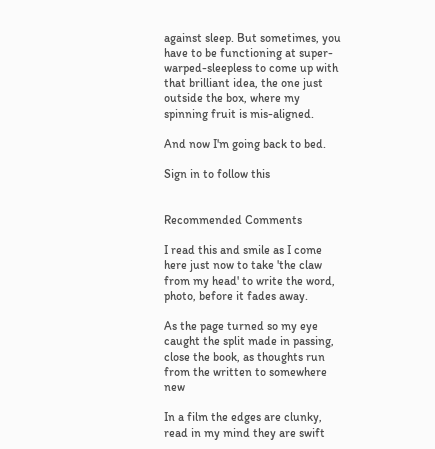against sleep. But sometimes, you have to be functioning at super-warped-sleepless to come up with that brilliant idea, the one just outside the box, where my spinning fruit is mis-aligned.

And now I'm going back to bed.

Sign in to follow this


Recommended Comments

I read this and smile as I come here just now to take 'the claw from my head' to write the word, photo, before it fades away.

As the page turned so my eye caught the split made in passing, close the book, as thoughts run from the written to somewhere new

In a film the edges are clunky, read in my mind they are swift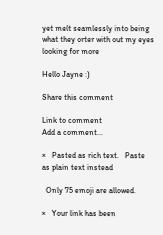yet melt seamlessly into being what they orter with out my eyes looking for more

Hello Jayne :)

Share this comment

Link to comment
Add a comment...

×   Pasted as rich text.   Paste as plain text instead

  Only 75 emoji are allowed.

×   Your link has been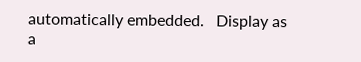automatically embedded.   Display as a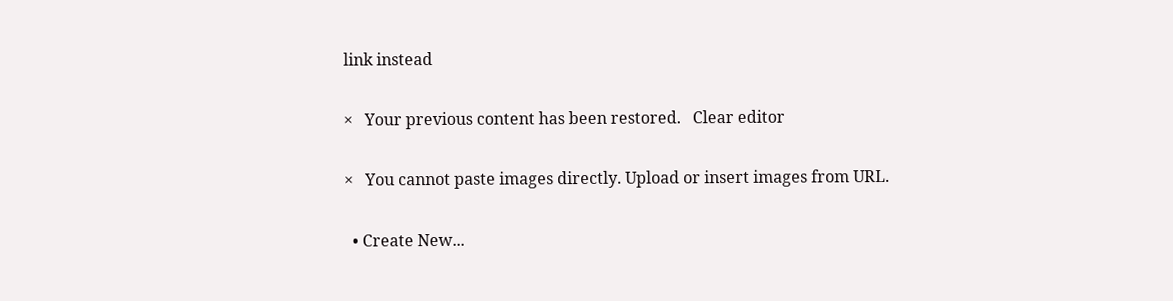link instead

×   Your previous content has been restored.   Clear editor

×   You cannot paste images directly. Upload or insert images from URL.

  • Create New...